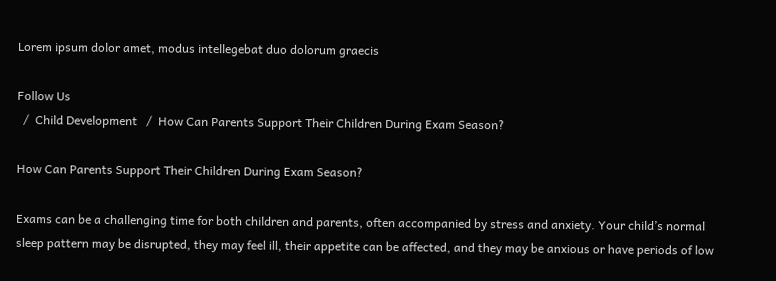Lorem ipsum dolor amet, modus intellegebat duo dolorum graecis

Follow Us
  /  Child Development   /  How Can Parents Support Their Children During Exam Season?

How Can Parents Support Their Children During Exam Season?

Exams can be a challenging time for both children and parents, often accompanied by stress and anxiety. Your child’s normal sleep pattern may be disrupted, they may feel ill, their appetite can be affected, and they may be anxious or have periods of low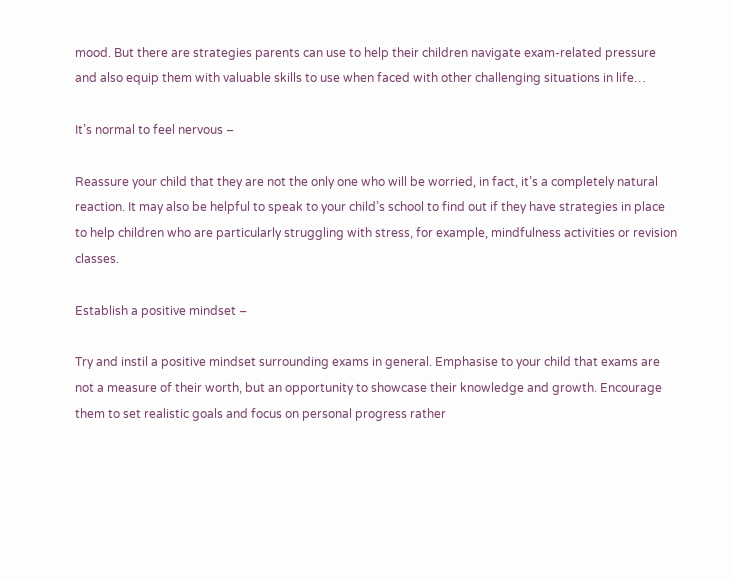mood. But there are strategies parents can use to help their children navigate exam-related pressure and also equip them with valuable skills to use when faced with other challenging situations in life…

It’s normal to feel nervous –

Reassure your child that they are not the only one who will be worried, in fact, it’s a completely natural reaction. It may also be helpful to speak to your child’s school to find out if they have strategies in place to help children who are particularly struggling with stress, for example, mindfulness activities or revision classes.

Establish a positive mindset –

Try and instil a positive mindset surrounding exams in general. Emphasise to your child that exams are not a measure of their worth, but an opportunity to showcase their knowledge and growth. Encourage them to set realistic goals and focus on personal progress rather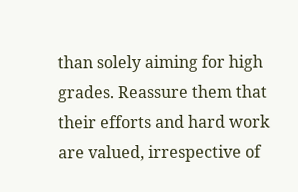than solely aiming for high grades. Reassure them that their efforts and hard work are valued, irrespective of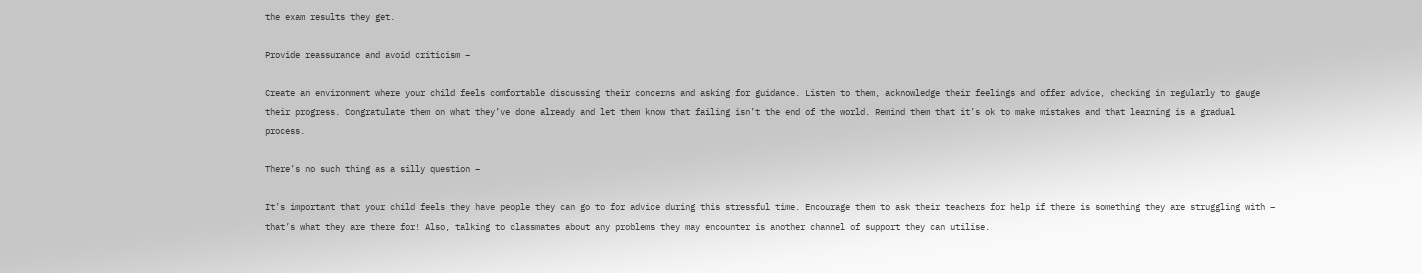the exam results they get.

Provide reassurance and avoid criticism –

Create an environment where your child feels comfortable discussing their concerns and asking for guidance. Listen to them, acknowledge their feelings and offer advice, checking in regularly to gauge their progress. Congratulate them on what they’ve done already and let them know that failing isn’t the end of the world. Remind them that it’s ok to make mistakes and that learning is a gradual process.

There’s no such thing as a silly question –

It’s important that your child feels they have people they can go to for advice during this stressful time. Encourage them to ask their teachers for help if there is something they are struggling with – that’s what they are there for! Also, talking to classmates about any problems they may encounter is another channel of support they can utilise.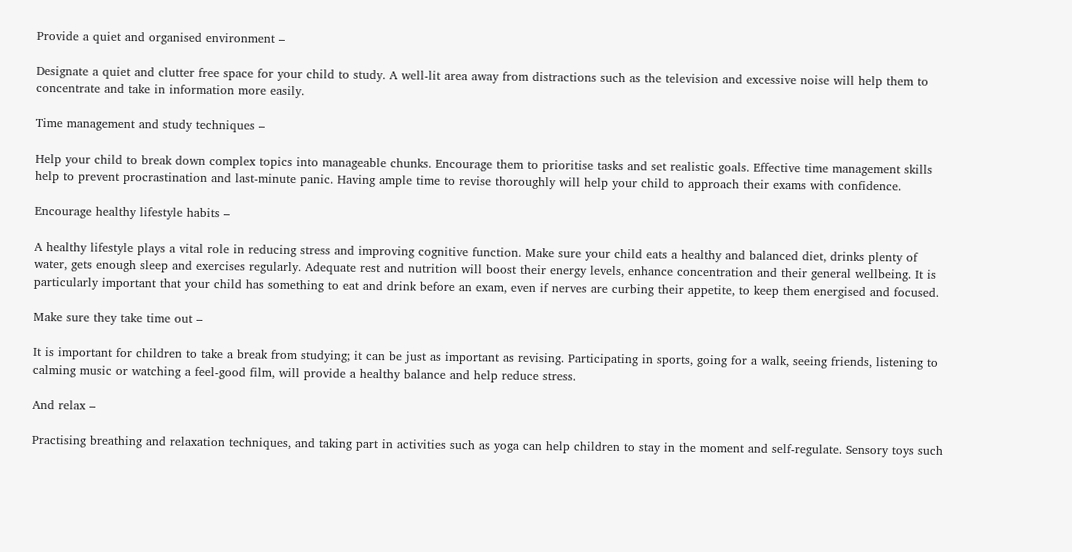Provide a quiet and organised environment –

Designate a quiet and clutter free space for your child to study. A well-lit area away from distractions such as the television and excessive noise will help them to concentrate and take in information more easily.

Time management and study techniques –

Help your child to break down complex topics into manageable chunks. Encourage them to prioritise tasks and set realistic goals. Effective time management skills help to prevent procrastination and last-minute panic. Having ample time to revise thoroughly will help your child to approach their exams with confidence.

Encourage healthy lifestyle habits –

A healthy lifestyle plays a vital role in reducing stress and improving cognitive function. Make sure your child eats a healthy and balanced diet, drinks plenty of water, gets enough sleep and exercises regularly. Adequate rest and nutrition will boost their energy levels, enhance concentration and their general wellbeing. It is particularly important that your child has something to eat and drink before an exam, even if nerves are curbing their appetite, to keep them energised and focused.

Make sure they take time out –

It is important for children to take a break from studying; it can be just as important as revising. Participating in sports, going for a walk, seeing friends, listening to calming music or watching a feel-good film, will provide a healthy balance and help reduce stress.

And relax –

Practising breathing and relaxation techniques, and taking part in activities such as yoga can help children to stay in the moment and self-regulate. Sensory toys such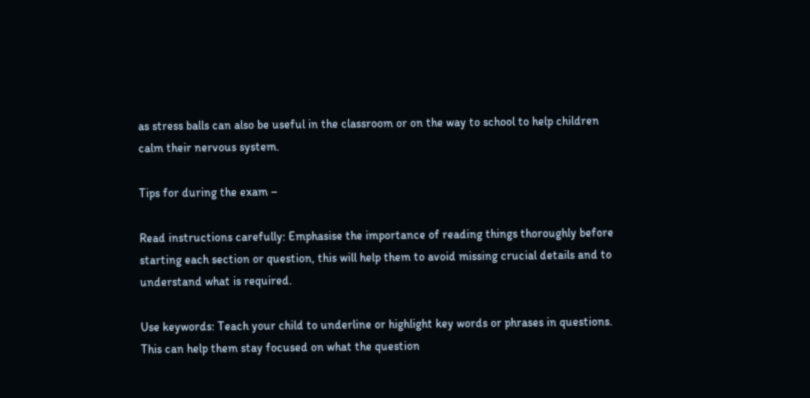as stress balls can also be useful in the classroom or on the way to school to help children calm their nervous system.

Tips for during the exam –

Read instructions carefully: Emphasise the importance of reading things thoroughly before starting each section or question, this will help them to avoid missing crucial details and to understand what is required.

Use keywords: Teach your child to underline or highlight key words or phrases in questions. This can help them stay focused on what the question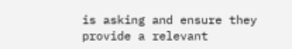is asking and ensure they provide a relevant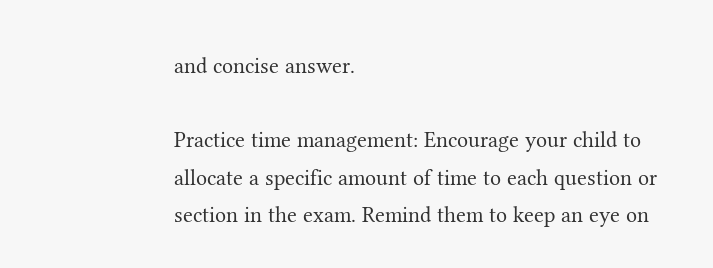and concise answer.

Practice time management: Encourage your child to allocate a specific amount of time to each question or section in the exam. Remind them to keep an eye on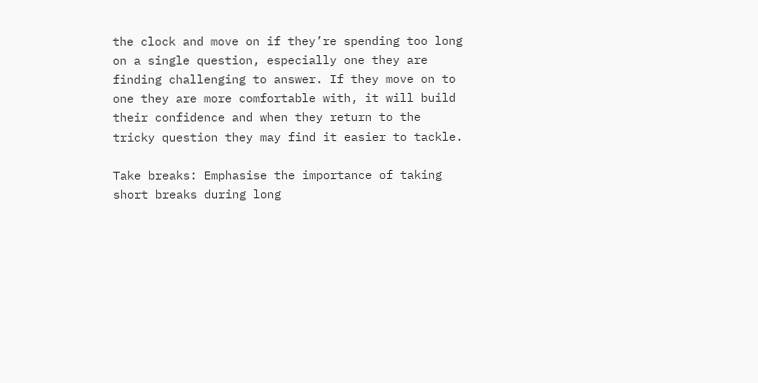the clock and move on if they’re spending too long on a single question, especially one they are finding challenging to answer. If they move on to one they are more comfortable with, it will build their confidence and when they return to the tricky question they may find it easier to tackle.

Take breaks: Emphasise the importance of taking short breaks during long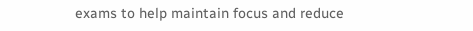exams to help maintain focus and reduce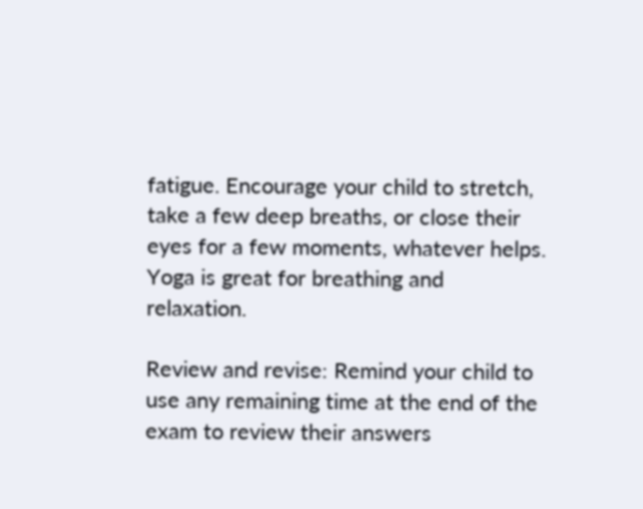fatigue. Encourage your child to stretch, take a few deep breaths, or close their eyes for a few moments, whatever helps. Yoga is great for breathing and relaxation.

Review and revise: Remind your child to use any remaining time at the end of the exam to review their answers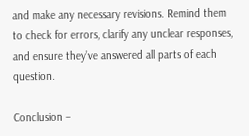and make any necessary revisions. Remind them to check for errors, clarify any unclear responses, and ensure they’ve answered all parts of each question.

Conclusion –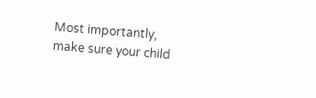Most importantly, make sure your child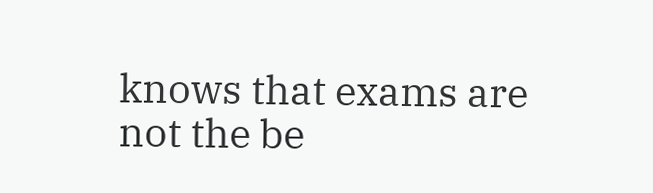knows that exams are not the be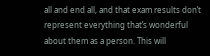all and end all, and that exam results don’t represent everything that’s wonderful about them as a person. This will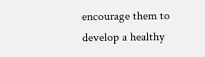encourage them to develop a healthy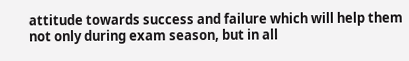attitude towards success and failure which will help them not only during exam season, but in all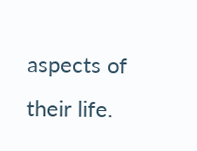aspects of their life.